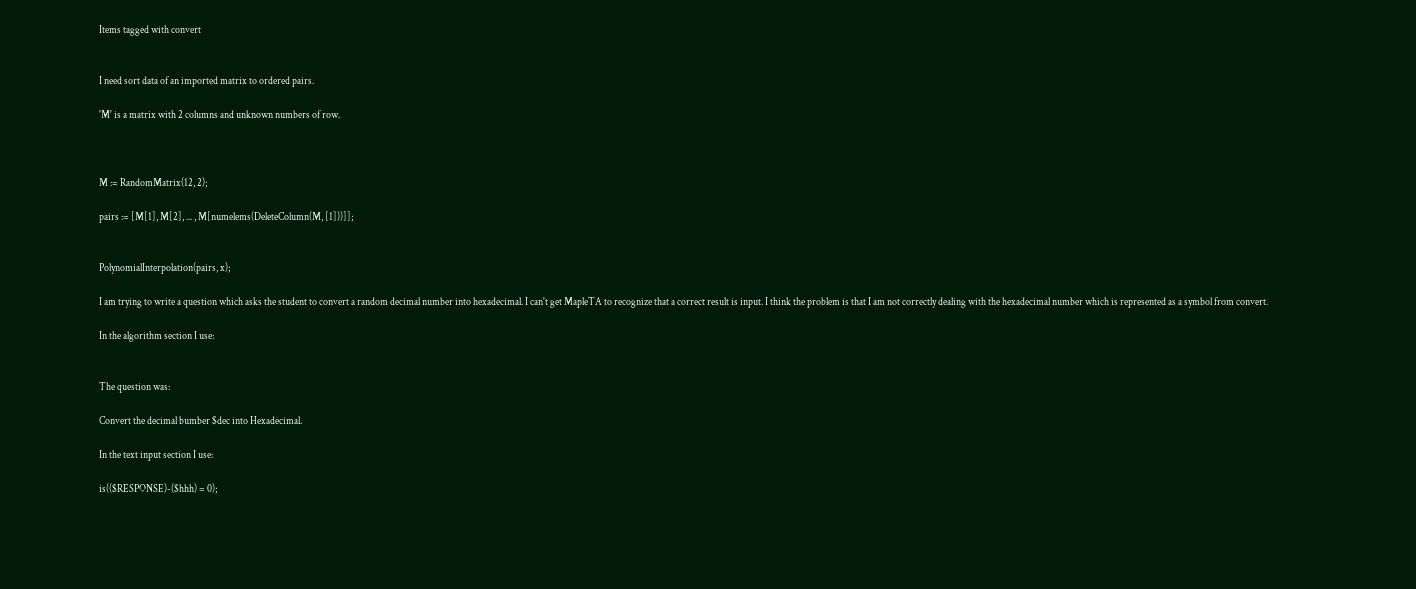Items tagged with convert


I need sort data of an imported matrix to ordered pairs.

'M' is a matrix with 2 columns and unknown numbers of row.



M := RandomMatrix(12, 2);

pairs := [M[1], M[2], ... , M[numelems(DeleteColumn(M, [1]))]];


PolynomialInterpolation(pairs, x);

I am trying to write a question which asks the student to convert a random decimal number into hexadecimal. I can't get MapleTA to recognize that a correct result is input. I think the problem is that I am not correctly dealing with the hexadecimal number which is represented as a symbol from convert.

In the algorithm section I use:


The question was:

Convert the decimal bumber $dec into Hexadecimal.

In the text input section I use:

is(($RESPONSE)-($hhh) = 0);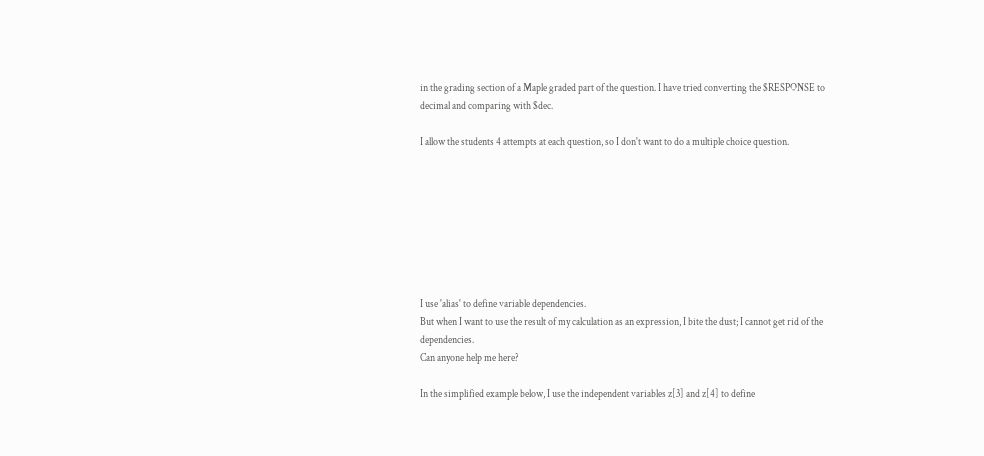in the grading section of a Maple graded part of the question. I have tried converting the $RESPONSE to decimal and comparing with $dec.

I allow the students 4 attempts at each question, so I don't want to do a multiple choice question.








I use 'alias' to define variable dependencies.
But when I want to use the result of my calculation as an expression, I bite the dust; I cannot get rid of the dependencies.
Can anyone help me here?

In the simplified example below, I use the independent variables z[3] and z[4] to define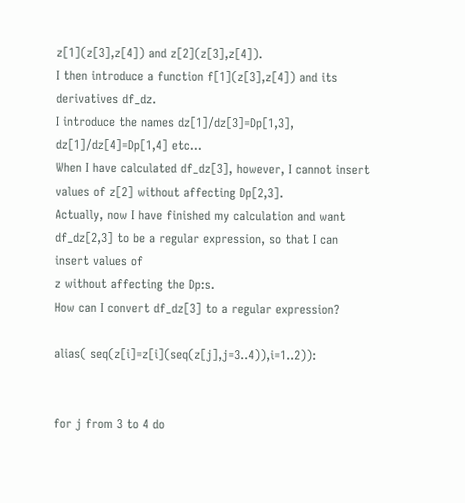z[1](z[3],z[4]) and z[2](z[3],z[4]).
I then introduce a function f[1](z[3],z[4]) and its derivatives df_dz.
I introduce the names dz[1]/dz[3]=Dp[1,3], dz[1]/dz[4]=Dp[1,4] etc...
When I have calculated df_dz[3], however, I cannot insert values of z[2] without affecting Dp[2,3].
Actually, now I have finished my calculation and want df_dz[2,3] to be a regular expression, so that I can insert values of
z without affecting the Dp:s.
How can I convert df_dz[3] to a regular expression?

alias( seq(z[i]=z[i](seq(z[j],j=3..4)),i=1..2)):


for j from 3 to 4 do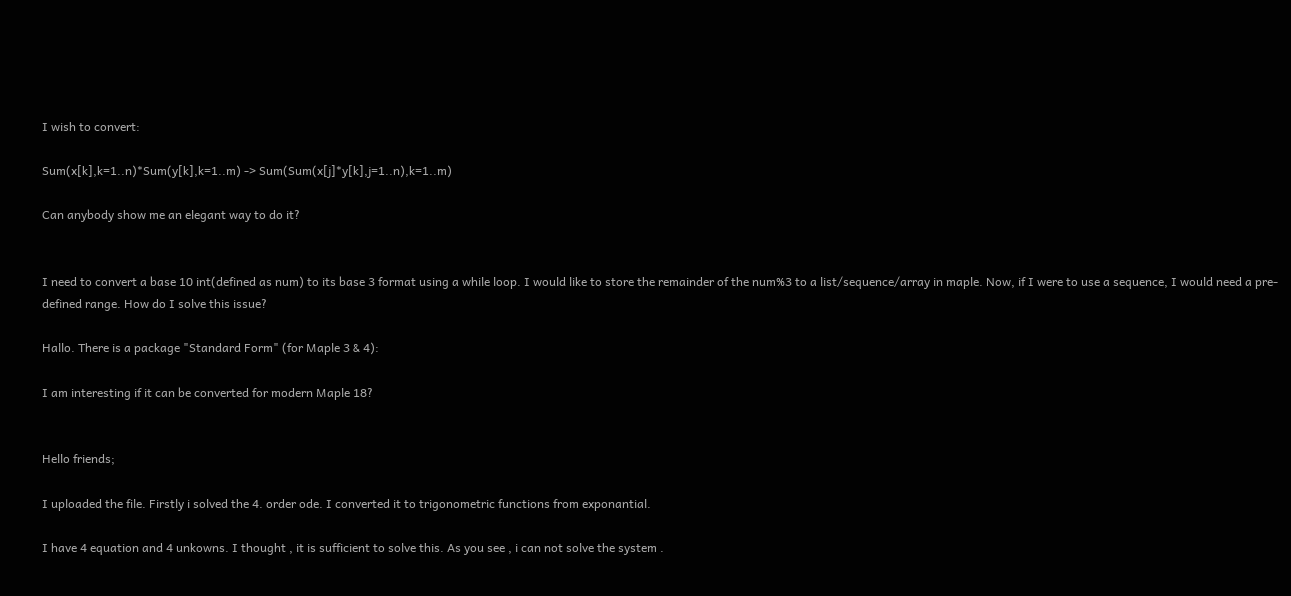I wish to convert:

Sum(x[k],k=1..n)*Sum(y[k],k=1..m) -> Sum(Sum(x[j]*y[k],j=1..n),k=1..m)

Can anybody show me an elegant way to do it?


I need to convert a base 10 int(defined as num) to its base 3 format using a while loop. I would like to store the remainder of the num%3 to a list/sequence/array in maple. Now, if I were to use a sequence, I would need a pre-defined range. How do I solve this issue?

Hallo. There is a package "Standard Form" (for Maple 3 & 4):

I am interesting if it can be converted for modern Maple 18?


Hello friends;

I uploaded the file. Firstly i solved the 4. order ode. I converted it to trigonometric functions from exponantial.

I have 4 equation and 4 unkowns. I thought , it is sufficient to solve this. As you see , i can not solve the system .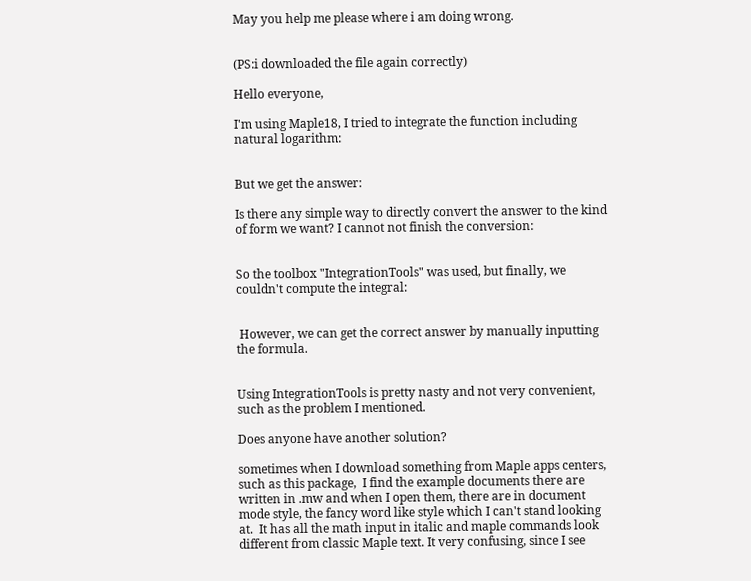May you help me please where i am doing wrong.


(PS:i downloaded the file again correctly)

Hello everyone,

I'm using Maple18, I tried to integrate the function including natural logarithm:


But we get the answer:

Is there any simple way to directly convert the answer to the kind of form we want? I cannot not finish the conversion:


So the toolbox "IntegrationTools" was used, but finally, we couldn't compute the integral:


 However, we can get the correct answer by manually inputting the formula.


Using IntegrationTools is pretty nasty and not very convenient, such as the problem I mentioned.

Does anyone have another solution?

sometimes when I download something from Maple apps centers, such as this package,  I find the example documents there are written in .mw and when I open them, there are in document mode style, the fancy word like style which I can't stand looking at.  It has all the math input in italic and maple commands look different from classic Maple text. It very confusing, since I see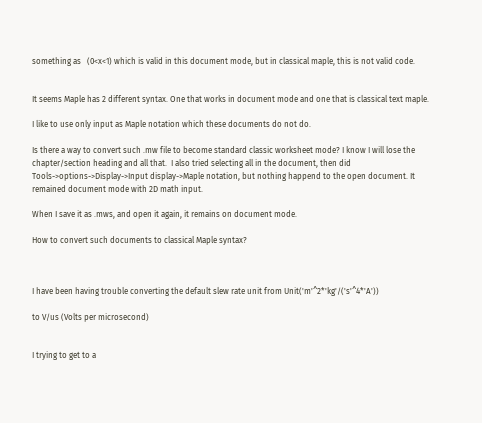something as   (0<x<1) which is valid in this document mode, but in classical maple, this is not valid code.


It seems Maple has 2 different syntax. One that works in document mode and one that is classical text maple.

I like to use only input as Maple notation which these documents do not do.

Is there a way to convert such .mw file to become standard classic worksheet mode? I know I will lose the chapter/section heading and all that.  I also tried selecting all in the document, then did Tools->options->Display->Input display->Maple notation, but nothing happend to the open document. It remained document mode with 2D math input.

When I save it as .mws, and open it again, it remains on document mode.

How to convert such documents to classical Maple syntax?



I have been having trouble converting the default slew rate unit from Unit('m'^2*'kg'/('s'^4*'A'))

to V/us (Volts per microsecond)


I trying to get to a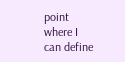point where I can define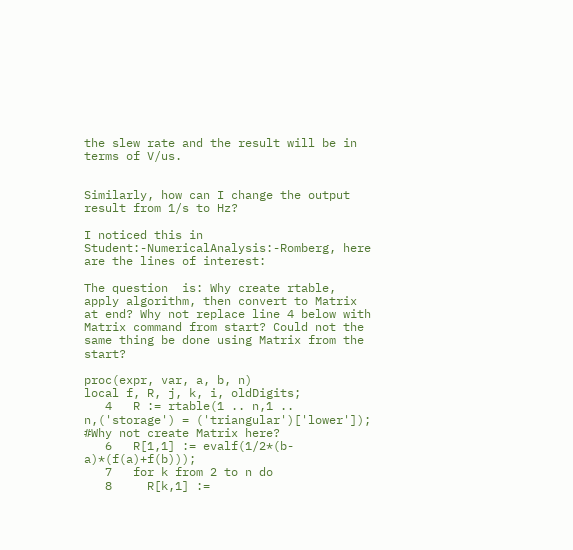the slew rate and the result will be in terms of V/us.


Similarly, how can I change the output result from 1/s to Hz?

I noticed this in Student:-NumericalAnalysis:-Romberg, here are the lines of interest:

The question  is: Why create rtable, apply algorithm, then convert to Matrix at end? Why not replace line 4 below with Matrix command from start? Could not the same thing be done using Matrix from the start?

proc(expr, var, a, b, n)
local f, R, j, k, i, oldDigits;
   4   R := rtable(1 .. n,1 .. n,('storage') = ('triangular')['lower']);  #Why not create Matrix here?
   6   R[1,1] := evalf(1/2*(b-a)*(f(a)+f(b)));
   7   for k from 2 to n do
   8     R[k,1] :=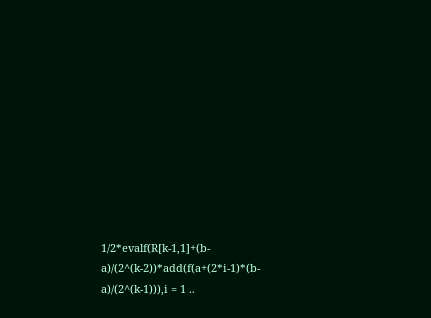1/2*evalf(R[k-1,1]+(b-a)/(2^(k-2))*add(f(a+(2*i-1)*(b-a)/(2^(k-1))),i = 1 ..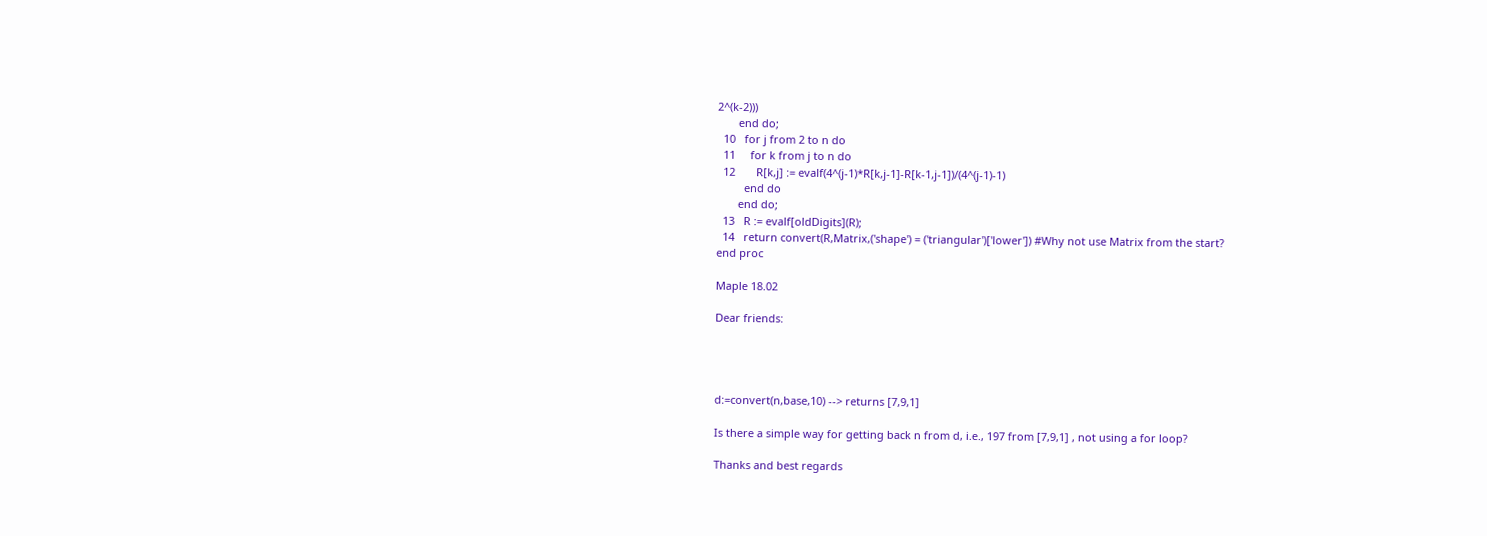2^(k-2)))
       end do;
  10   for j from 2 to n do
  11     for k from j to n do
  12       R[k,j] := evalf(4^(j-1)*R[k,j-1]-R[k-1,j-1])/(4^(j-1)-1)
         end do
       end do;
  13   R := evalf[oldDigits](R);
  14   return convert(R,Matrix,('shape') = ('triangular')['lower']) #Why not use Matrix from the start?
end proc

Maple 18.02

Dear friends:




d:=convert(n,base,10) --> returns [7,9,1]

Is there a simple way for getting back n from d, i.e., 197 from [7,9,1] , not using a for loop?

Thanks and best regards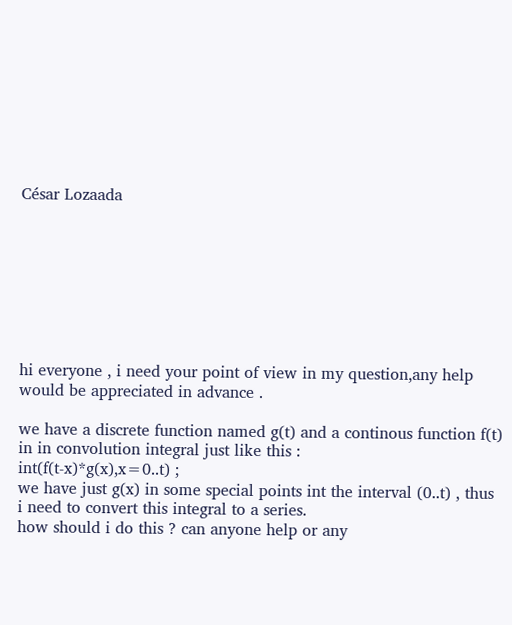César Lozaada








hi everyone , i need your point of view in my question,any help would be appreciated in advance .

we have a discrete function named g(t) and a continous function f(t) in in convolution integral just like this :
int(f(t-x)*g(x),x=0..t) ;
we have just g(x) in some special points int the interval (0..t) , thus i need to convert this integral to a series.
how should i do this ? can anyone help or any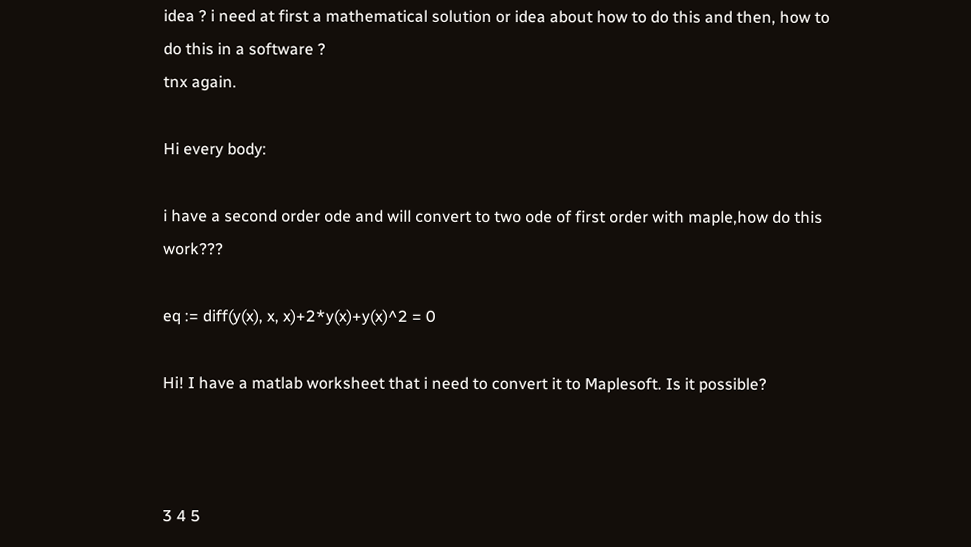idea ? i need at first a mathematical solution or idea about how to do this and then, how to do this in a software ?
tnx again.

Hi every body:

i have a second order ode and will convert to two ode of first order with maple,how do this work???

eq := diff(y(x), x, x)+2*y(x)+y(x)^2 = 0

Hi! I have a matlab worksheet that i need to convert it to Maplesoft. Is it possible?



3 4 5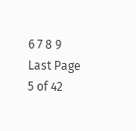6 7 8 9 Last Page 5 of 42